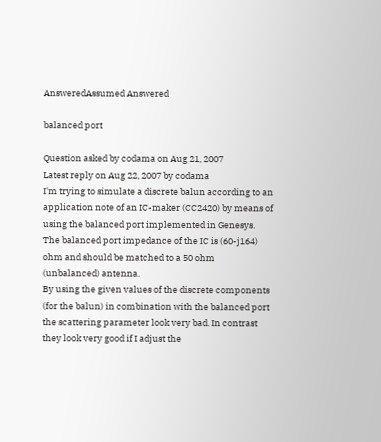AnsweredAssumed Answered

balanced port

Question asked by codama on Aug 21, 2007
Latest reply on Aug 22, 2007 by codama
I'm trying to simulate a discrete balun according to an application note of an IC-maker (CC2420) by means of using the balanced port implemented in Genesys.
The balanced port impedance of the IC is (60-j164) ohm and should be matched to a 50 ohm (unbalanced) antenna.
By using the given values of the discrete components (for the balun) in combination with the balanced port the scattering parameter look very bad. In contrast they look very good if I adjust the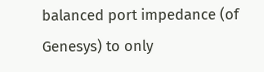balanced port impedance (of Genesys) to only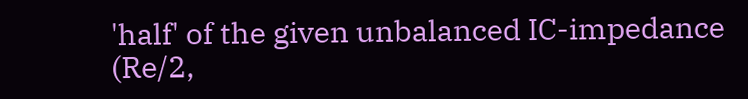'half' of the given unbalanced IC-impedance (Re/2,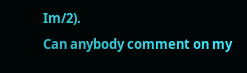Im/2).
Can anybody comment on my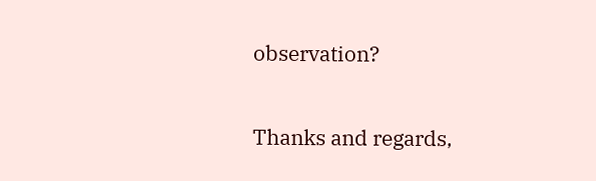observation?

Thanks and regards,